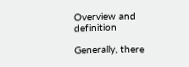Overview and definition

Generally, there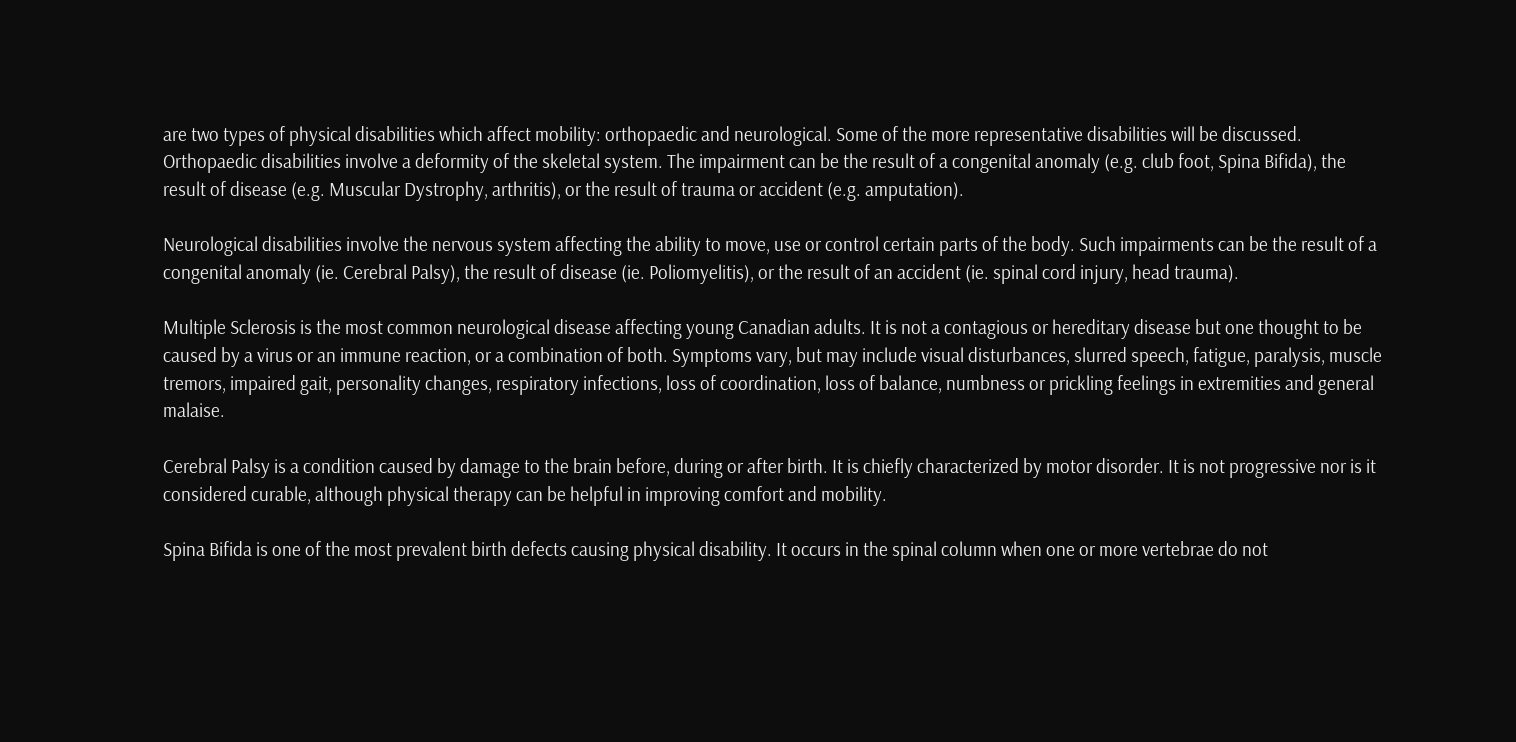are two types of physical disabilities which affect mobility: orthopaedic and neurological. Some of the more representative disabilities will be discussed. Orthopaedic disabilities involve a deformity of the skeletal system. The impairment can be the result of a congenital anomaly (e.g. club foot, Spina Bifida), the result of disease (e.g. Muscular Dystrophy, arthritis), or the result of trauma or accident (e.g. amputation).

Neurological disabilities involve the nervous system affecting the ability to move, use or control certain parts of the body. Such impairments can be the result of a congenital anomaly (ie. Cerebral Palsy), the result of disease (ie. Poliomyelitis), or the result of an accident (ie. spinal cord injury, head trauma).

Multiple Sclerosis is the most common neurological disease affecting young Canadian adults. It is not a contagious or hereditary disease but one thought to be caused by a virus or an immune reaction, or a combination of both. Symptoms vary, but may include visual disturbances, slurred speech, fatigue, paralysis, muscle tremors, impaired gait, personality changes, respiratory infections, loss of coordination, loss of balance, numbness or prickling feelings in extremities and general malaise.

Cerebral Palsy is a condition caused by damage to the brain before, during or after birth. It is chiefly characterized by motor disorder. It is not progressive nor is it considered curable, although physical therapy can be helpful in improving comfort and mobility.

Spina Bifida is one of the most prevalent birth defects causing physical disability. It occurs in the spinal column when one or more vertebrae do not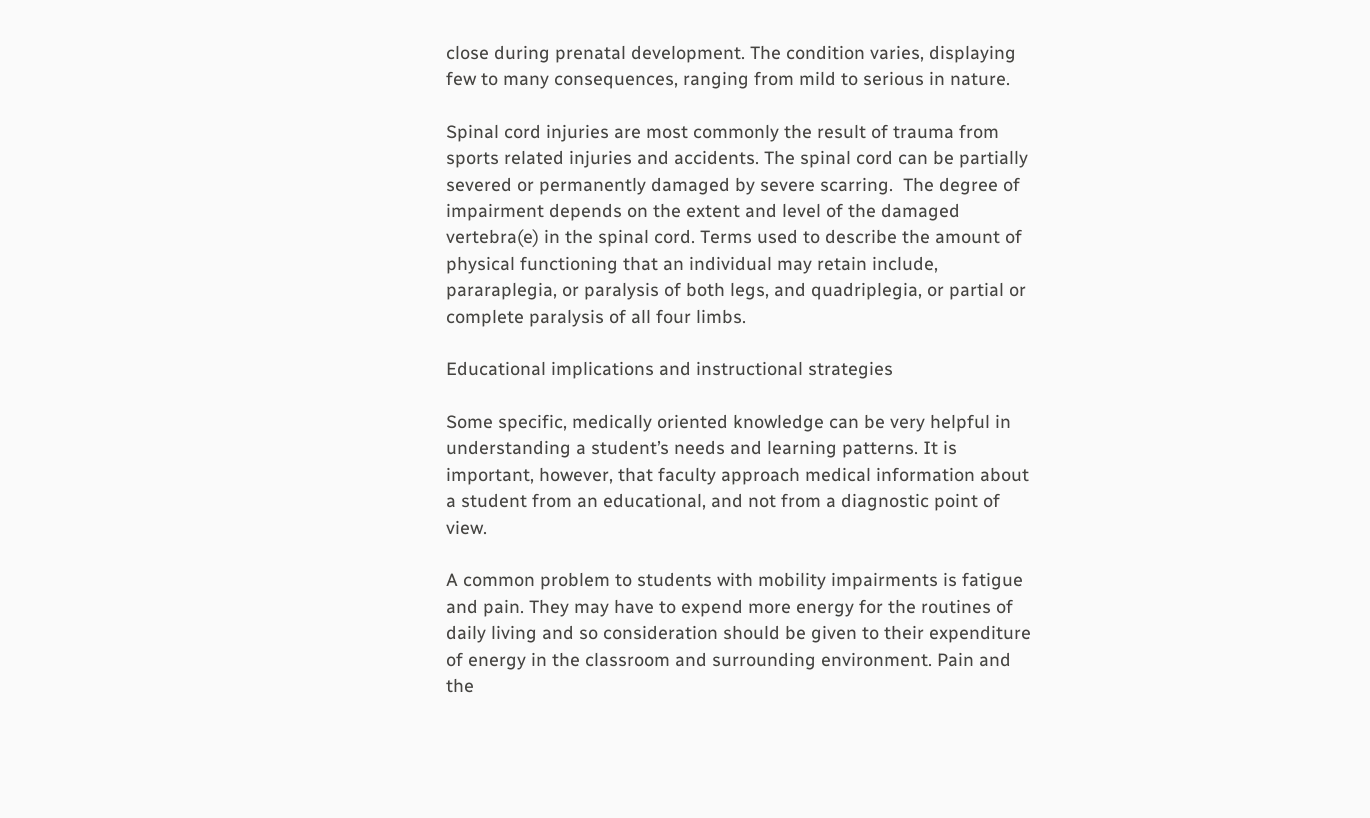close during prenatal development. The condition varies, displaying few to many consequences, ranging from mild to serious in nature.

Spinal cord injuries are most commonly the result of trauma from sports related injuries and accidents. The spinal cord can be partially severed or permanently damaged by severe scarring.  The degree of impairment depends on the extent and level of the damaged vertebra(e) in the spinal cord. Terms used to describe the amount of physical functioning that an individual may retain include, pararaplegia, or paralysis of both legs, and quadriplegia, or partial or complete paralysis of all four limbs.

Educational implications and instructional strategies

Some specific, medically oriented knowledge can be very helpful in understanding a student’s needs and learning patterns. It is important, however, that faculty approach medical information about a student from an educational, and not from a diagnostic point of view.

A common problem to students with mobility impairments is fatigue and pain. They may have to expend more energy for the routines of daily living and so consideration should be given to their expenditure of energy in the classroom and surrounding environment. Pain and the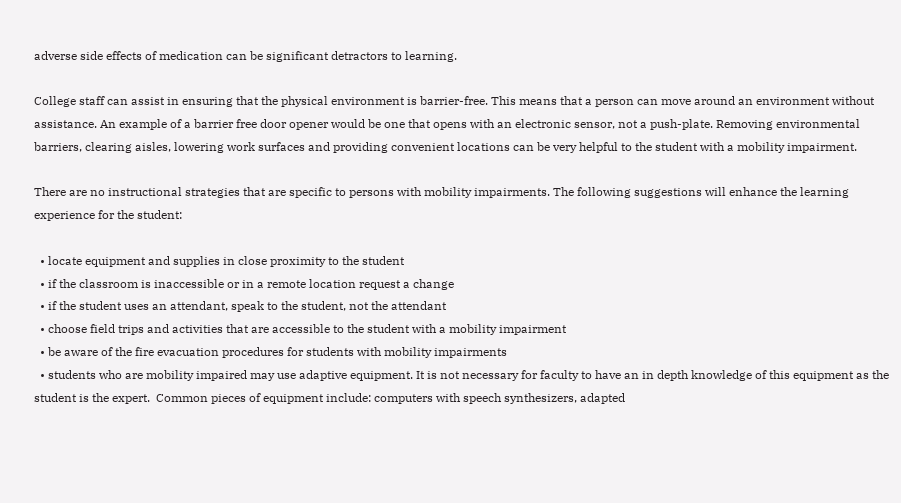adverse side effects of medication can be significant detractors to learning.

College staff can assist in ensuring that the physical environment is barrier-free. This means that a person can move around an environment without assistance. An example of a barrier free door opener would be one that opens with an electronic sensor, not a push-plate. Removing environmental barriers, clearing aisles, lowering work surfaces and providing convenient locations can be very helpful to the student with a mobility impairment.

There are no instructional strategies that are specific to persons with mobility impairments. The following suggestions will enhance the learning experience for the student:

  • locate equipment and supplies in close proximity to the student
  • if the classroom is inaccessible or in a remote location request a change
  • if the student uses an attendant, speak to the student, not the attendant
  • choose field trips and activities that are accessible to the student with a mobility impairment
  • be aware of the fire evacuation procedures for students with mobility impairments
  • students who are mobility impaired may use adaptive equipment. It is not necessary for faculty to have an in depth knowledge of this equipment as the student is the expert.  Common pieces of equipment include: computers with speech synthesizers, adapted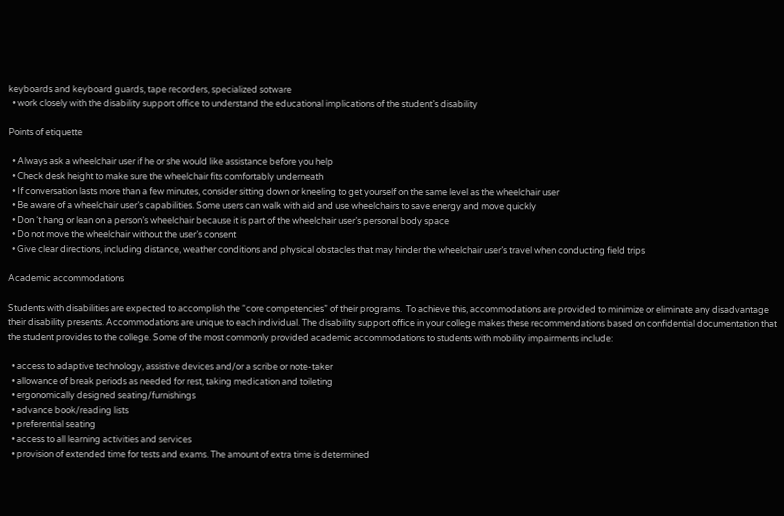keyboards and keyboard guards, tape recorders, specialized sotware
  • work closely with the disability support office to understand the educational implications of the student’s disability

Points of etiquette

  • Always ask a wheelchair user if he or she would like assistance before you help
  • Check desk height to make sure the wheelchair fits comfortably underneath
  • If conversation lasts more than a few minutes, consider sitting down or kneeling to get yourself on the same level as the wheelchair user
  • Be aware of a wheelchair user’s capabilities. Some users can walk with aid and use wheelchairs to save energy and move quickly
  • Don ‘t hang or lean on a person’s wheelchair because it is part of the wheelchair user’s personal body space
  • Do not move the wheelchair without the user’s consent
  • Give clear directions, including distance, weather conditions and physical obstacles that may hinder the wheelchair user’s travel when conducting field trips

Academic accommodations

Students with disabilities are expected to accomplish the “core competencies” of their programs.  To achieve this, accommodations are provided to minimize or eliminate any disadvantage their disability presents. Accommodations are unique to each individual. The disability support office in your college makes these recommendations based on confidential documentation that the student provides to the college. Some of the most commonly provided academic accommodations to students with mobility impairments include:

  • access to adaptive technology, assistive devices and/or a scribe or note-taker
  • allowance of break periods as needed for rest, taking medication and toileting
  • ergonomically designed seating/furnishings
  • advance book/reading lists
  • preferential seating
  • access to all learning activities and services
  • provision of extended time for tests and exams. The amount of extra time is determined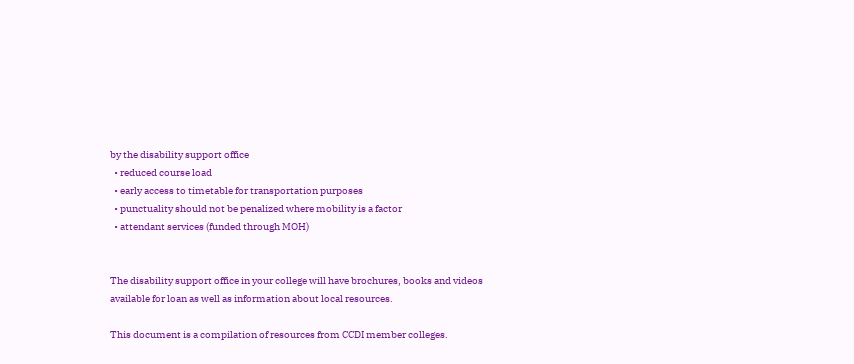by the disability support office
  • reduced course load
  • early access to timetable for transportation purposes
  • punctuality should not be penalized where mobility is a factor
  • attendant services (funded through MOH)


The disability support office in your college will have brochures, books and videos available for loan as well as information about local resources.

This document is a compilation of resources from CCDI member colleges.